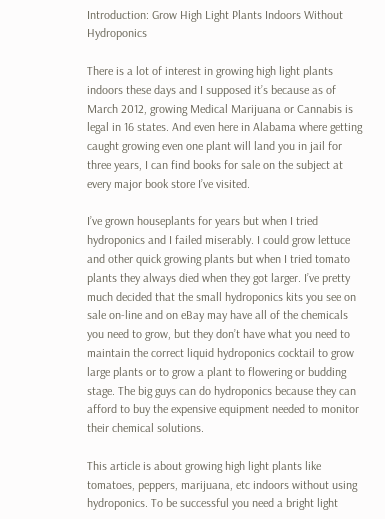Introduction: Grow High Light Plants Indoors Without Hydroponics

There is a lot of interest in growing high light plants indoors these days and I supposed it’s because as of March 2012, growing Medical Marijuana or Cannabis is legal in 16 states. And even here in Alabama where getting caught growing even one plant will land you in jail for three years, I can find books for sale on the subject at every major book store I’ve visited.

I’ve grown houseplants for years but when I tried hydroponics and I failed miserably. I could grow lettuce and other quick growing plants but when I tried tomato plants they always died when they got larger. I’ve pretty much decided that the small hydroponics kits you see on sale on-line and on eBay may have all of the chemicals you need to grow, but they don’t have what you need to maintain the correct liquid hydroponics cocktail to grow large plants or to grow a plant to flowering or budding stage. The big guys can do hydroponics because they can afford to buy the expensive equipment needed to monitor their chemical solutions.

This article is about growing high light plants like tomatoes, peppers, marijuana, etc indoors without using hydroponics. To be successful you need a bright light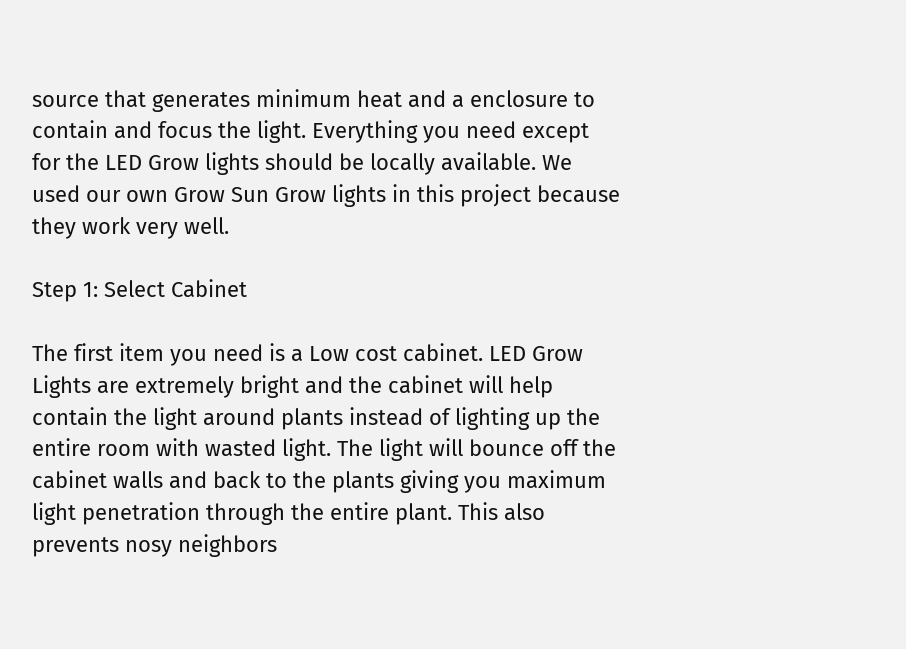source that generates minimum heat and a enclosure to contain and focus the light. Everything you need except for the LED Grow lights should be locally available. We used our own Grow Sun Grow lights in this project because they work very well.

Step 1: Select Cabinet

The first item you need is a Low cost cabinet. LED Grow Lights are extremely bright and the cabinet will help contain the light around plants instead of lighting up the entire room with wasted light. The light will bounce off the cabinet walls and back to the plants giving you maximum light penetration through the entire plant. This also prevents nosy neighbors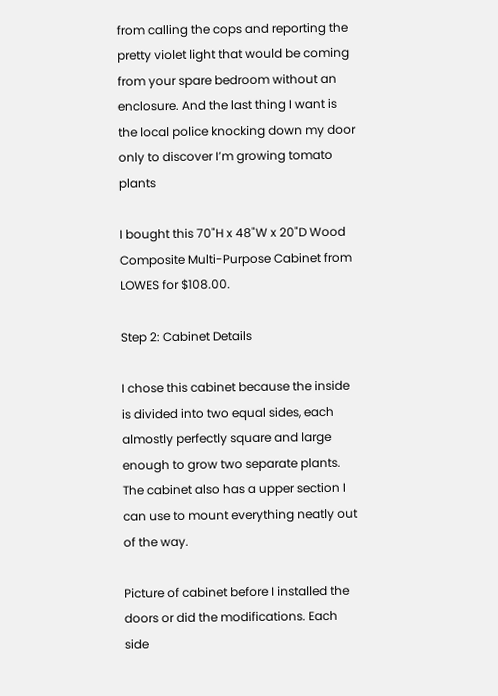from calling the cops and reporting the pretty violet light that would be coming from your spare bedroom without an enclosure. And the last thing I want is the local police knocking down my door only to discover I’m growing tomato plants

I bought this 70"H x 48"W x 20"D Wood Composite Multi-Purpose Cabinet from LOWES for $108.00.

Step 2: Cabinet Details

I chose this cabinet because the inside is divided into two equal sides, each almostly perfectly square and large enough to grow two separate plants. The cabinet also has a upper section I can use to mount everything neatly out of the way.

Picture of cabinet before I installed the doors or did the modifications. Each side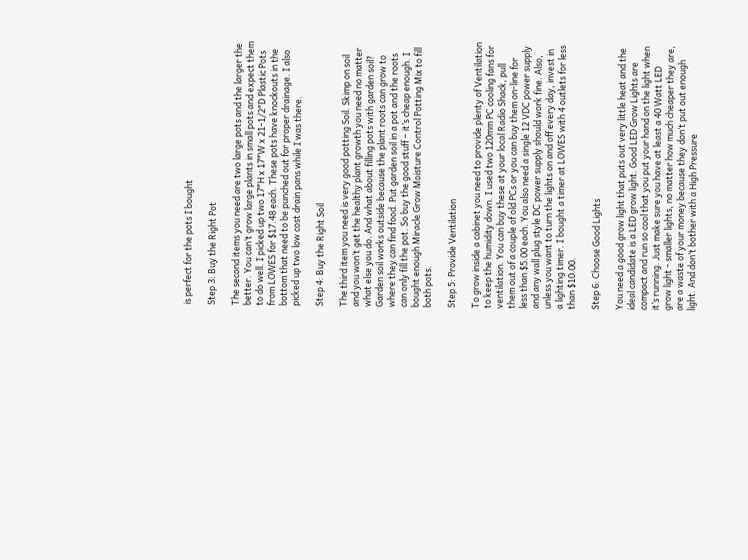is perfect for the pots I bought

Step 3: Buy the Right Pot

The second items you need are two large pots and the larger the better. You can’t grow large plants in small pots and expect them to do well. I picked up two 17″H x 17″W x 21-1/2″D Plastic Pots from LOWES for $17.48 each. These pots have knockouts in the bottom that need to be punched out for proper drainage. I also picked up two low cost drain pans while I was there.

Step 4: Buy the Right Soil

The third item you need is very good potting Soil. Skimp on soil and you won’t get the healthy plant growth you need no matter what else you do. And what about filling pots with garden soil? Garden soil works outside because the plant roots can grow to where they can find food. Put garden soil in a pot and the roots can only fill the pot. So buy the good stuff – it’s cheap enough. I bought enough Miracle Grow Moisture Control Potting Mix to fill both pots.

Step 5: Provide Ventilation

To grow inside a cabinet you need to provide plenty of Ventilation to keep the humidity down. I used two 120mm PC cooling fans for ventilation. You can buy these at your local Radio Shack, pull them out of a couple of old PCs or you can buy them on-line for less than $5.00 each. You also need a single 12 VDC power supply and any wall plug style DC power supply should work fine. Also, unless you want to turn the lights on and off every day, invest in a lighting timer. I bought a timer at LOWES with 4 outlets for less than $10.00.

Step 6: Choose Good Lights

You need a good grow light that puts out very little heat and the ideal candidate is a LED grow light. Good LED Grow Lights are compact and run so cool that you put your hand on the light when it’s running. Just make sure you have at least a 40 Watt LED grow light - smaller lights, no matter how much cheaper they are, are a waste of your money because they don’t put out enough light. And don’t bother with a High Pressure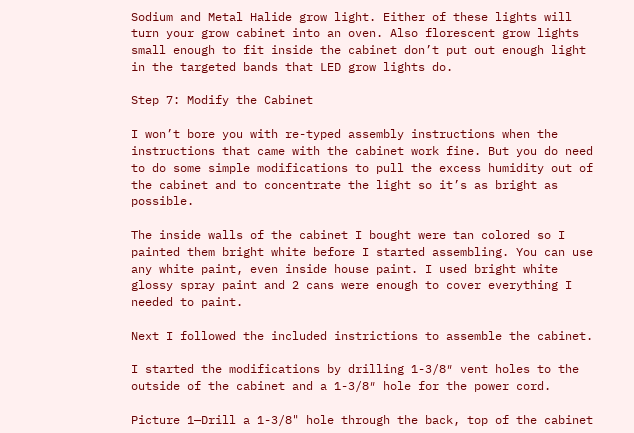Sodium and Metal Halide grow light. Either of these lights will turn your grow cabinet into an oven. Also florescent grow lights small enough to fit inside the cabinet don’t put out enough light in the targeted bands that LED grow lights do.

Step 7: Modify the Cabinet

I won’t bore you with re-typed assembly instructions when the instructions that came with the cabinet work fine. But you do need to do some simple modifications to pull the excess humidity out of the cabinet and to concentrate the light so it’s as bright as possible.

The inside walls of the cabinet I bought were tan colored so I painted them bright white before I started assembling. You can use any white paint, even inside house paint. I used bright white glossy spray paint and 2 cans were enough to cover everything I needed to paint.

Next I followed the included instrictions to assemble the cabinet.

I started the modifications by drilling 1-3/8″ vent holes to the outside of the cabinet and a 1-3/8″ hole for the power cord.

Picture 1—Drill a 1-3/8" hole through the back, top of the cabinet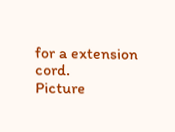for a extension cord.
Picture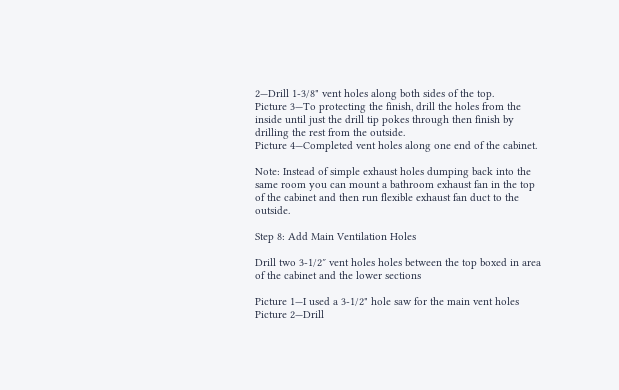2—Drill 1-3/8" vent holes along both sides of the top.
Picture 3—To protecting the finish, drill the holes from the inside until just the drill tip pokes through then finish by drilling the rest from the outside.
Picture 4—Completed vent holes along one end of the cabinet.

Note: Instead of simple exhaust holes dumping back into the same room you can mount a bathroom exhaust fan in the top of the cabinet and then run flexible exhaust fan duct to the outside.

Step 8: Add Main Ventilation Holes

Drill two 3-1/2″ vent holes holes between the top boxed in area of the cabinet and the lower sections

Picture 1—I used a 3-1/2" hole saw for the main vent holes
Picture 2—Drill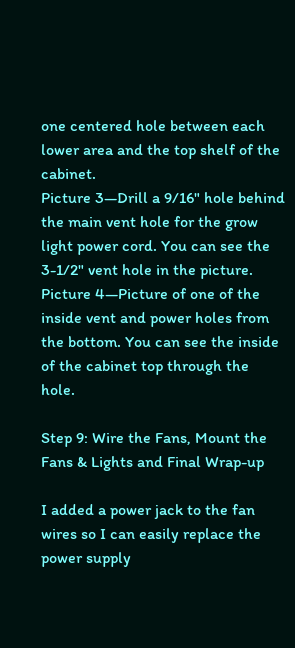one centered hole between each lower area and the top shelf of the cabinet.
Picture 3—Drill a 9/16" hole behind the main vent hole for the grow light power cord. You can see the 3-1/2" vent hole in the picture.
Picture 4—Picture of one of the inside vent and power holes from the bottom. You can see the inside of the cabinet top through the hole.

Step 9: Wire the Fans, Mount the Fans & Lights and Final Wrap-up

I added a power jack to the fan wires so I can easily replace the power supply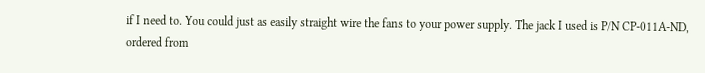if I need to. You could just as easily straight wire the fans to your power supply. The jack I used is P/N CP-011A-ND, ordered from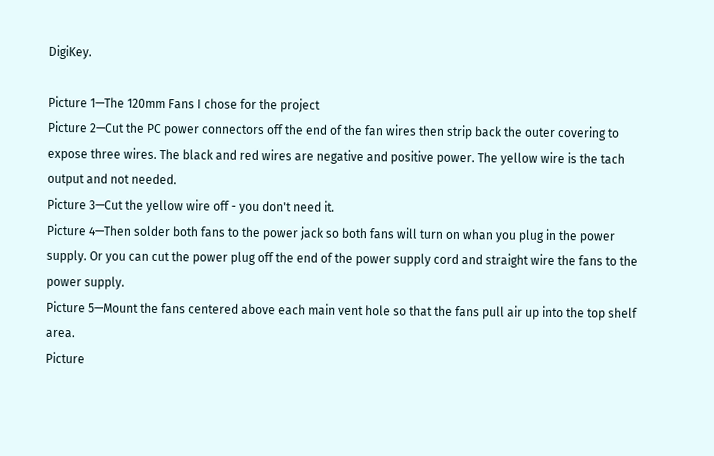DigiKey.

Picture 1—The 120mm Fans I chose for the project
Picture 2—Cut the PC power connectors off the end of the fan wires then strip back the outer covering to expose three wires. The black and red wires are negative and positive power. The yellow wire is the tach output and not needed.
Picture 3—Cut the yellow wire off - you don't need it.
Picture 4—Then solder both fans to the power jack so both fans will turn on whan you plug in the power supply. Or you can cut the power plug off the end of the power supply cord and straight wire the fans to the power supply.
Picture 5—Mount the fans centered above each main vent hole so that the fans pull air up into the top shelf area.
Picture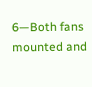6—Both fans mounted and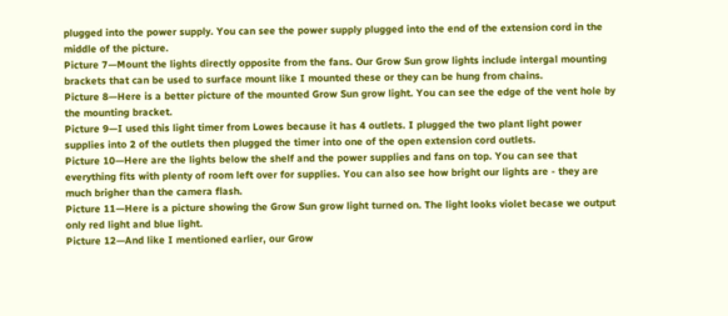plugged into the power supply. You can see the power supply plugged into the end of the extension cord in the middle of the picture.
Picture 7—Mount the lights directly opposite from the fans. Our Grow Sun grow lights include intergal mounting brackets that can be used to surface mount like I mounted these or they can be hung from chains.
Picture 8—Here is a better picture of the mounted Grow Sun grow light. You can see the edge of the vent hole by the mounting bracket.
Picture 9—I used this light timer from Lowes because it has 4 outlets. I plugged the two plant light power supplies into 2 of the outlets then plugged the timer into one of the open extension cord outlets.
Picture 10—Here are the lights below the shelf and the power supplies and fans on top. You can see that everything fits with plenty of room left over for supplies. You can also see how bright our lights are - they are much brigher than the camera flash.
Picture 11—Here is a picture showing the Grow Sun grow light turned on. The light looks violet becase we output only red light and blue light.
Picture 12—And like I mentioned earlier, our Grow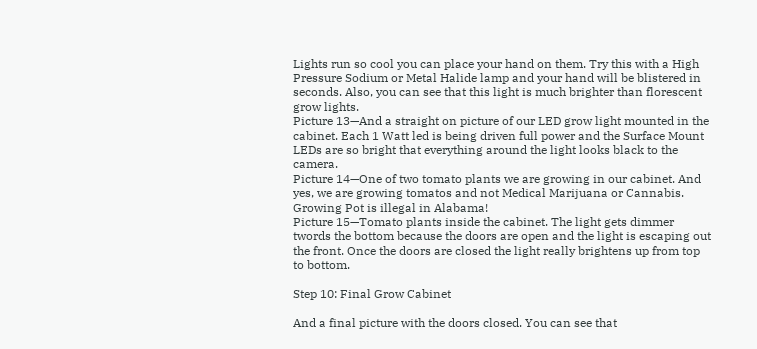Lights run so cool you can place your hand on them. Try this with a High Pressure Sodium or Metal Halide lamp and your hand will be blistered in seconds. Also, you can see that this light is much brighter than florescent grow lights.
Picture 13—And a straight on picture of our LED grow light mounted in the cabinet. Each 1 Watt led is being driven full power and the Surface Mount LEDs are so bright that everything around the light looks black to the camera.
Picture 14—One of two tomato plants we are growing in our cabinet. And yes, we are growing tomatos and not Medical Marijuana or Cannabis. Growing Pot is illegal in Alabama!
Picture 15—Tomato plants inside the cabinet. The light gets dimmer twords the bottom because the doors are open and the light is escaping out the front. Once the doors are closed the light really brightens up from top to bottom.

Step 10: Final Grow Cabinet

And a final picture with the doors closed. You can see that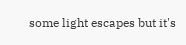some light escapes but it's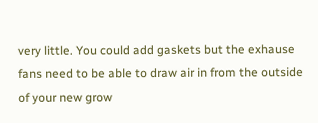very little. You could add gaskets but the exhause fans need to be able to draw air in from the outside of your new grow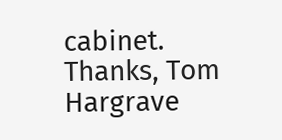cabinet.
Thanks, Tom Hargrave